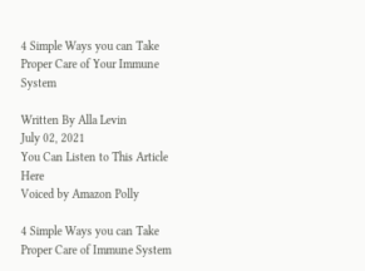4 Simple Ways you can Take Proper Care of Your Immune System

Written By Alla Levin
July 02, 2021
You Can Listen to This Article Here
Voiced by Amazon Polly

4 Simple Ways you can Take Proper Care of Immune System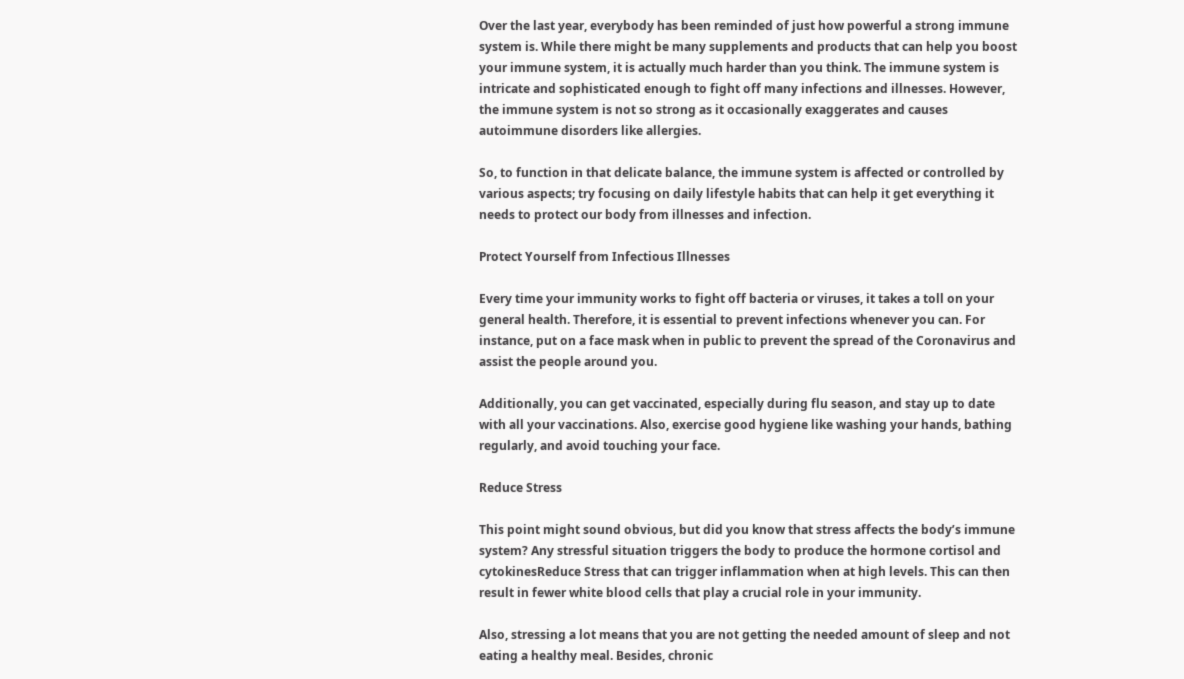Over the last year, everybody has been reminded of just how powerful a strong immune system is. While there might be many supplements and products that can help you boost your immune system, it is actually much harder than you think. The immune system is intricate and sophisticated enough to fight off many infections and illnesses. However, the immune system is not so strong as it occasionally exaggerates and causes autoimmune disorders like allergies.

So, to function in that delicate balance, the immune system is affected or controlled by various aspects; try focusing on daily lifestyle habits that can help it get everything it needs to protect our body from illnesses and infection.

Protect Yourself from Infectious Illnesses

Every time your immunity works to fight off bacteria or viruses, it takes a toll on your general health. Therefore, it is essential to prevent infections whenever you can. For instance, put on a face mask when in public to prevent the spread of the Coronavirus and assist the people around you.

Additionally, you can get vaccinated, especially during flu season, and stay up to date with all your vaccinations. Also, exercise good hygiene like washing your hands, bathing regularly, and avoid touching your face.

Reduce Stress

This point might sound obvious, but did you know that stress affects the body’s immune system? Any stressful situation triggers the body to produce the hormone cortisol and cytokinesReduce Stress that can trigger inflammation when at high levels. This can then result in fewer white blood cells that play a crucial role in your immunity.

Also, stressing a lot means that you are not getting the needed amount of sleep and not eating a healthy meal. Besides, chronic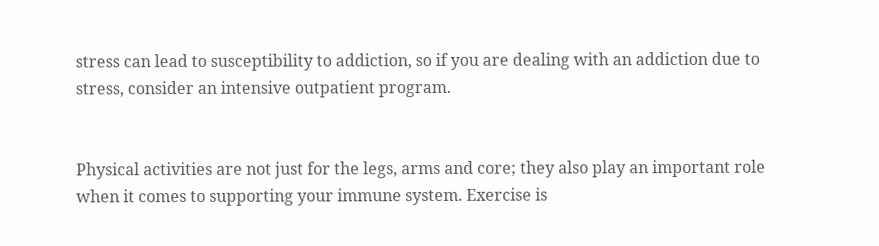stress can lead to susceptibility to addiction, so if you are dealing with an addiction due to stress, consider an intensive outpatient program.


Physical activities are not just for the legs, arms and core; they also play an important role when it comes to supporting your immune system. Exercise is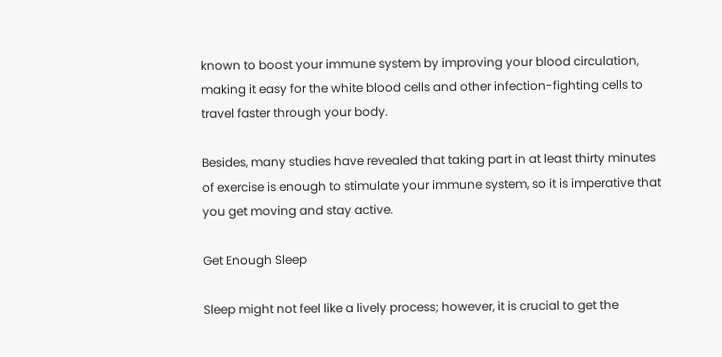known to boost your immune system by improving your blood circulation, making it easy for the white blood cells and other infection-fighting cells to travel faster through your body.

Besides, many studies have revealed that taking part in at least thirty minutes of exercise is enough to stimulate your immune system, so it is imperative that you get moving and stay active.

Get Enough Sleep

Sleep might not feel like a lively process; however, it is crucial to get the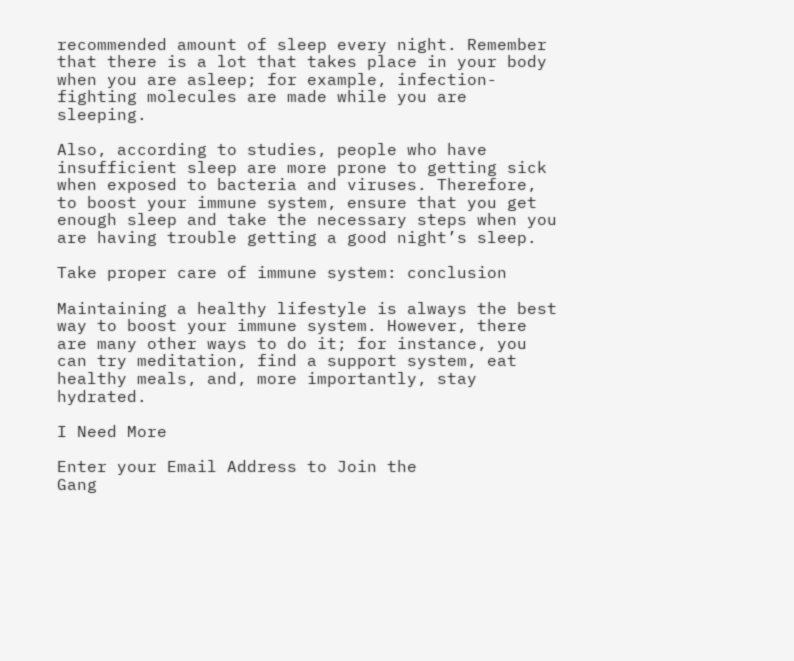recommended amount of sleep every night. Remember that there is a lot that takes place in your body when you are asleep; for example, infection-fighting molecules are made while you are sleeping.

Also, according to studies, people who have insufficient sleep are more prone to getting sick when exposed to bacteria and viruses. Therefore, to boost your immune system, ensure that you get enough sleep and take the necessary steps when you are having trouble getting a good night’s sleep.

Take proper care of immune system: conclusion

Maintaining a healthy lifestyle is always the best way to boost your immune system. However, there are many other ways to do it; for instance, you can try meditation, find a support system, eat healthy meals, and, more importantly, stay hydrated.

I Need More

Enter your Email Address to Join the
Gang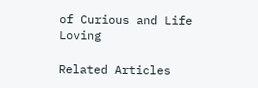of Curious and Life Loving

Related Articles